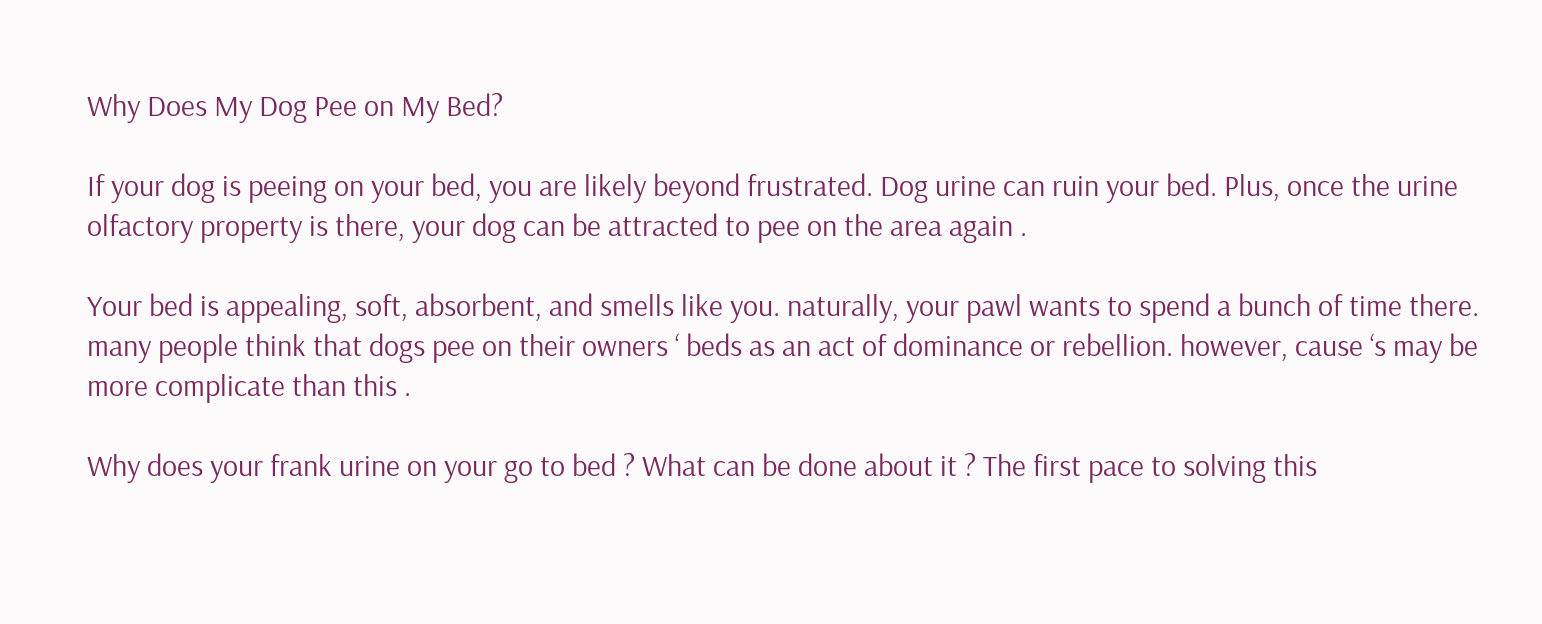Why Does My Dog Pee on My Bed?

If your dog is peeing on your bed, you are likely beyond frustrated. Dog urine can ruin your bed. Plus, once the urine olfactory property is there, your dog can be attracted to pee on the area again .

Your bed is appealing, soft, absorbent, and smells like you. naturally, your pawl wants to spend a bunch of time there. many people think that dogs pee on their owners ‘ beds as an act of dominance or rebellion. however, cause ‘s may be more complicate than this .

Why does your frank urine on your go to bed ? What can be done about it ? The first pace to solving this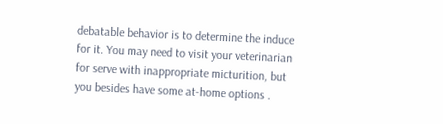debatable behavior is to determine the induce for it. You may need to visit your veterinarian for serve with inappropriate micturition, but you besides have some at-home options .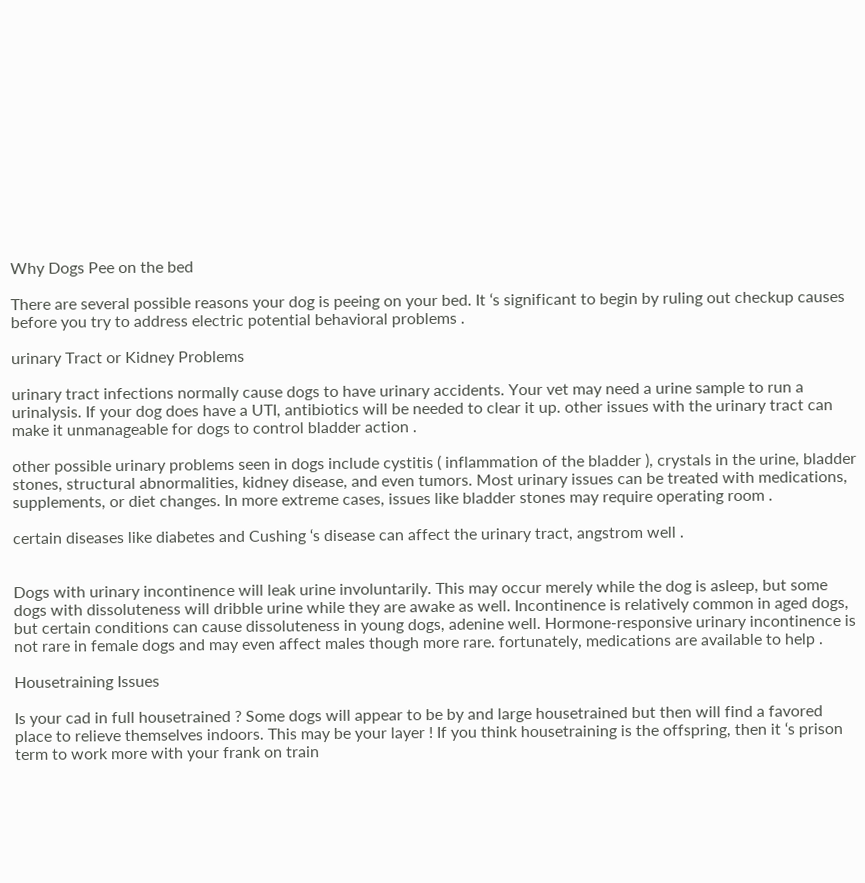Why Dogs Pee on the bed

There are several possible reasons your dog is peeing on your bed. It ‘s significant to begin by ruling out checkup causes before you try to address electric potential behavioral problems .

urinary Tract or Kidney Problems

urinary tract infections normally cause dogs to have urinary accidents. Your vet may need a urine sample to run a urinalysis. If your dog does have a UTI, antibiotics will be needed to clear it up. other issues with the urinary tract can make it unmanageable for dogs to control bladder action .

other possible urinary problems seen in dogs include cystitis ( inflammation of the bladder ), crystals in the urine, bladder stones, structural abnormalities, kidney disease, and even tumors. Most urinary issues can be treated with medications, supplements, or diet changes. In more extreme cases, issues like bladder stones may require operating room .

certain diseases like diabetes and Cushing ‘s disease can affect the urinary tract, angstrom well .


Dogs with urinary incontinence will leak urine involuntarily. This may occur merely while the dog is asleep, but some dogs with dissoluteness will dribble urine while they are awake as well. Incontinence is relatively common in aged dogs, but certain conditions can cause dissoluteness in young dogs, adenine well. Hormone-responsive urinary incontinence is not rare in female dogs and may even affect males though more rare. fortunately, medications are available to help .

Housetraining Issues

Is your cad in full housetrained ? Some dogs will appear to be by and large housetrained but then will find a favored place to relieve themselves indoors. This may be your layer ! If you think housetraining is the offspring, then it ‘s prison term to work more with your frank on train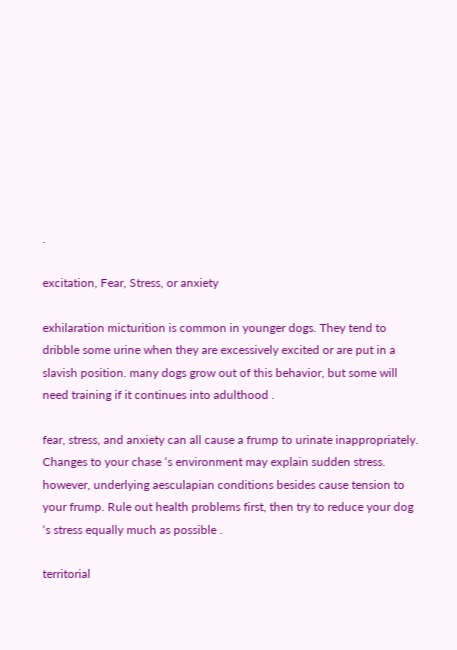.

excitation, Fear, Stress, or anxiety

exhilaration micturition is common in younger dogs. They tend to dribble some urine when they are excessively excited or are put in a slavish position. many dogs grow out of this behavior, but some will need training if it continues into adulthood .

fear, stress, and anxiety can all cause a frump to urinate inappropriately. Changes to your chase ‘s environment may explain sudden stress. however, underlying aesculapian conditions besides cause tension to your frump. Rule out health problems first, then try to reduce your dog ‘s stress equally much as possible .

territorial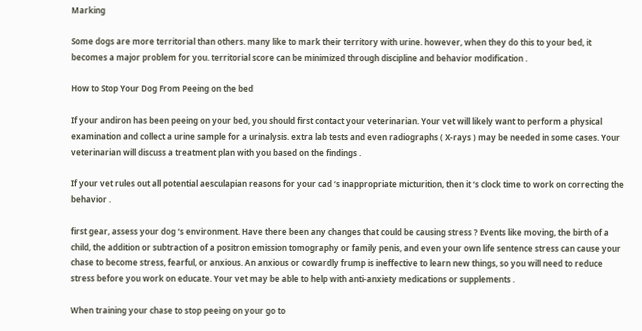Marking

Some dogs are more territorial than others. many like to mark their territory with urine. however, when they do this to your bed, it becomes a major problem for you. territorial score can be minimized through discipline and behavior modification .

How to Stop Your Dog From Peeing on the bed

If your andiron has been peeing on your bed, you should first contact your veterinarian. Your vet will likely want to perform a physical examination and collect a urine sample for a urinalysis. extra lab tests and even radiographs ( X-rays ) may be needed in some cases. Your veterinarian will discuss a treatment plan with you based on the findings .

If your vet rules out all potential aesculapian reasons for your cad ‘s inappropriate micturition, then it ‘s clock time to work on correcting the behavior .

first gear, assess your dog ‘s environment. Have there been any changes that could be causing stress ? Events like moving, the birth of a child, the addition or subtraction of a positron emission tomography or family penis, and even your own life sentence stress can cause your chase to become stress, fearful, or anxious. An anxious or cowardly frump is ineffective to learn new things, so you will need to reduce stress before you work on educate. Your vet may be able to help with anti-anxiety medications or supplements .

When training your chase to stop peeing on your go to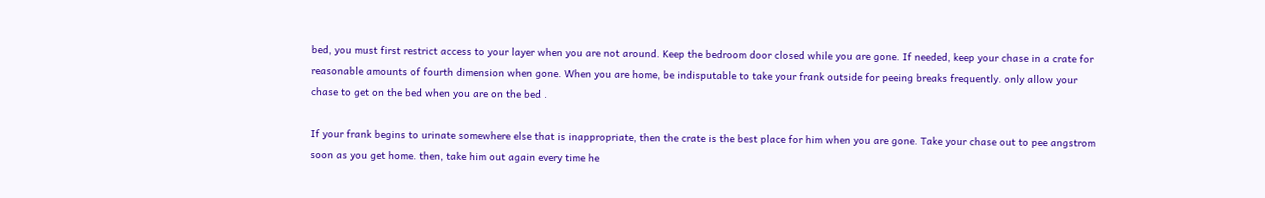bed, you must first restrict access to your layer when you are not around. Keep the bedroom door closed while you are gone. If needed, keep your chase in a crate for reasonable amounts of fourth dimension when gone. When you are home, be indisputable to take your frank outside for peeing breaks frequently. only allow your chase to get on the bed when you are on the bed .

If your frank begins to urinate somewhere else that is inappropriate, then the crate is the best place for him when you are gone. Take your chase out to pee angstrom soon as you get home. then, take him out again every time he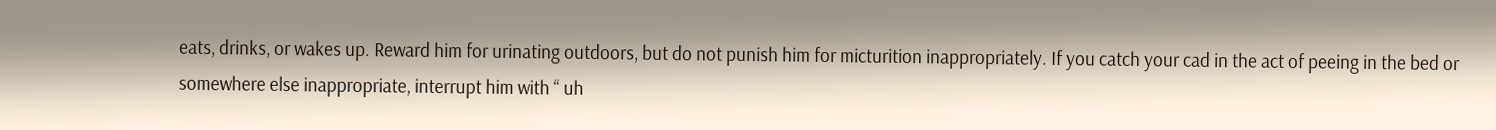eats, drinks, or wakes up. Reward him for urinating outdoors, but do not punish him for micturition inappropriately. If you catch your cad in the act of peeing in the bed or somewhere else inappropriate, interrupt him with “ uh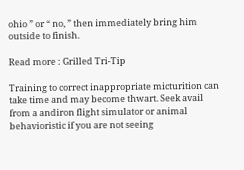ohio ” or “ no, ” then immediately bring him outside to finish.

Read more : Grilled Tri-Tip

Training to correct inappropriate micturition can take time and may become thwart. Seek avail from a andiron flight simulator or animal behavioristic if you are not seeing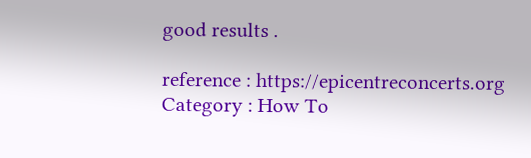good results .

reference : https://epicentreconcerts.org
Category : How To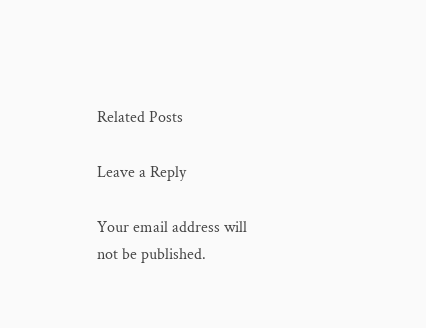Related Posts

Leave a Reply

Your email address will not be published.